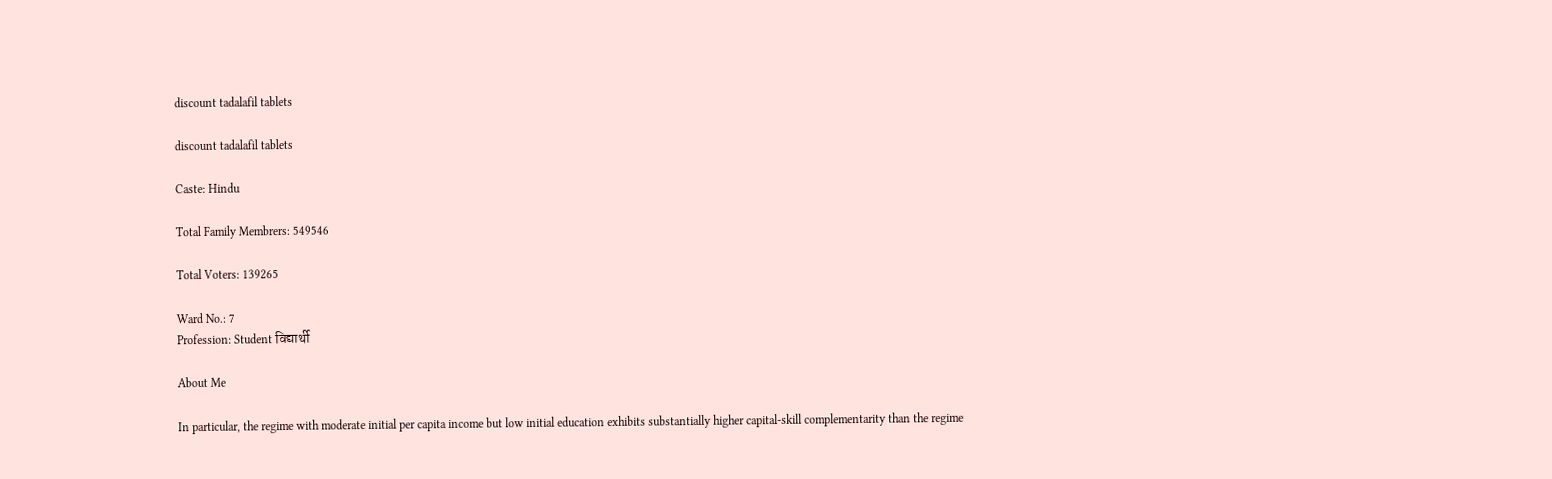discount tadalafil tablets

discount tadalafil tablets

Caste: Hindu

Total Family Membrers: 549546

Total Voters: 139265

Ward No.: 7
Profession: Student विद्यार्थी

About Me

In particular, the regime with moderate initial per capita income but low initial education exhibits substantially higher capital-skill complementarity than the regime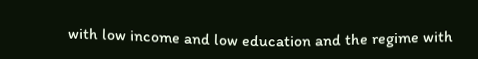with low income and low education and the regime with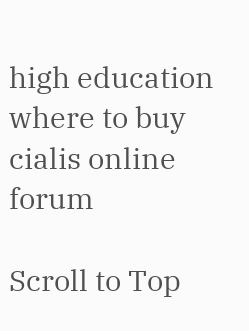high education where to buy cialis online forum

Scroll to Top